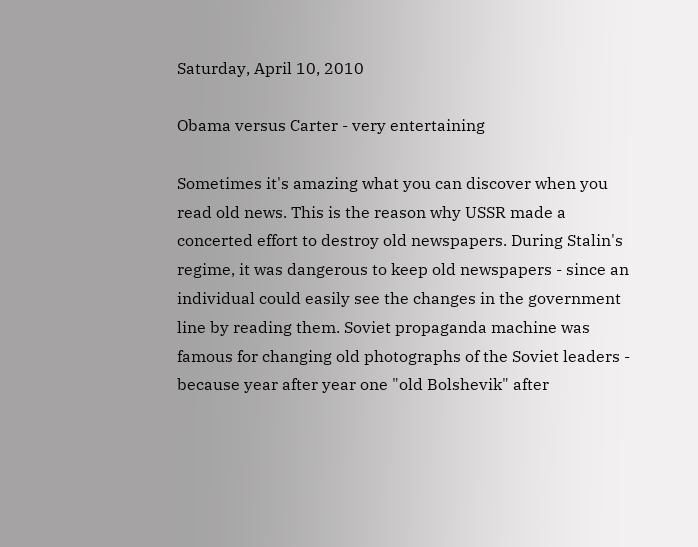Saturday, April 10, 2010

Obama versus Carter - very entertaining

Sometimes it's amazing what you can discover when you read old news. This is the reason why USSR made a concerted effort to destroy old newspapers. During Stalin's regime, it was dangerous to keep old newspapers - since an individual could easily see the changes in the government line by reading them. Soviet propaganda machine was famous for changing old photographs of the Soviet leaders - because year after year one "old Bolshevik" after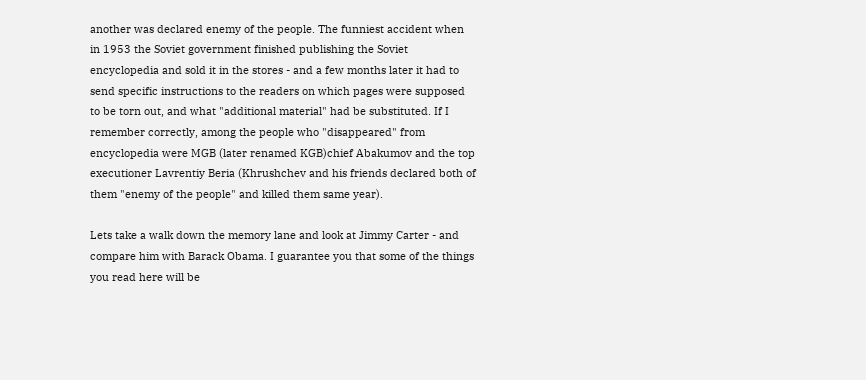another was declared enemy of the people. The funniest accident when in 1953 the Soviet government finished publishing the Soviet encyclopedia and sold it in the stores - and a few months later it had to send specific instructions to the readers on which pages were supposed to be torn out, and what "additional material" had be substituted. If I remember correctly, among the people who "disappeared" from encyclopedia were MGB (later renamed KGB)chief Abakumov and the top executioner Lavrentiy Beria (Khrushchev and his friends declared both of them "enemy of the people" and killed them same year).

Lets take a walk down the memory lane and look at Jimmy Carter - and compare him with Barack Obama. I guarantee you that some of the things you read here will be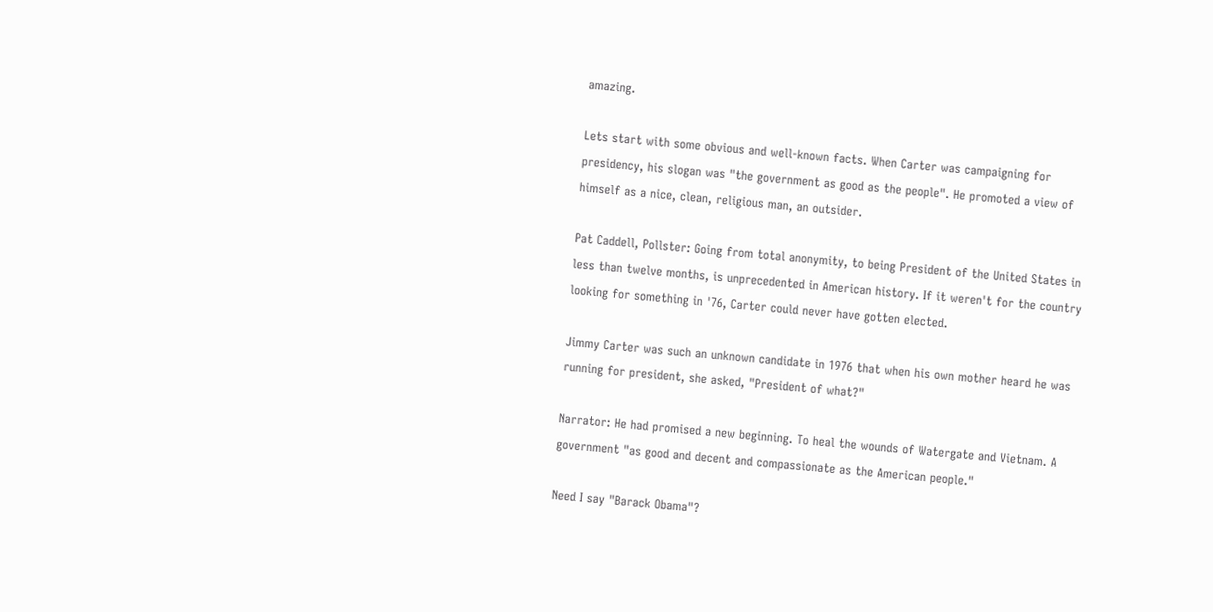amazing.

Lets start with some obvious and well-known facts. When Carter was campaigning for presidency, his slogan was "the government as good as the people". He promoted a view of himself as a nice, clean, religious man, an outsider.

Pat Caddell, Pollster: Going from total anonymity, to being President of the United States in less than twelve months, is unprecedented in American history. If it weren't for the country looking for something in '76, Carter could never have gotten elected.

Jimmy Carter was such an unknown candidate in 1976 that when his own mother heard he was running for president, she asked, "President of what?"

Narrator: He had promised a new beginning. To heal the wounds of Watergate and Vietnam. A government "as good and decent and compassionate as the American people."

Need I say "Barack Obama"?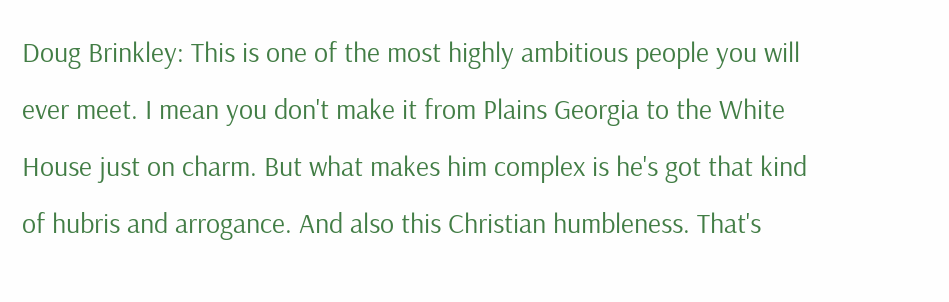Doug Brinkley: This is one of the most highly ambitious people you will ever meet. I mean you don't make it from Plains Georgia to the White House just on charm. But what makes him complex is he's got that kind of hubris and arrogance. And also this Christian humbleness. That's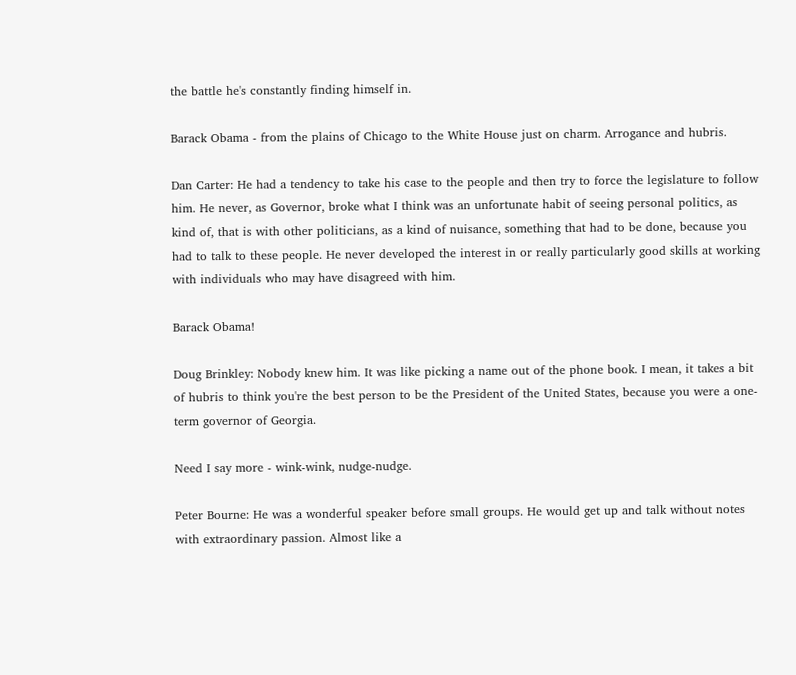the battle he's constantly finding himself in.

Barack Obama - from the plains of Chicago to the White House just on charm. Arrogance and hubris.

Dan Carter: He had a tendency to take his case to the people and then try to force the legislature to follow him. He never, as Governor, broke what I think was an unfortunate habit of seeing personal politics, as kind of, that is with other politicians, as a kind of nuisance, something that had to be done, because you had to talk to these people. He never developed the interest in or really particularly good skills at working with individuals who may have disagreed with him.

Barack Obama!

Doug Brinkley: Nobody knew him. It was like picking a name out of the phone book. I mean, it takes a bit of hubris to think you're the best person to be the President of the United States, because you were a one-term governor of Georgia.

Need I say more - wink-wink, nudge-nudge.

Peter Bourne: He was a wonderful speaker before small groups. He would get up and talk without notes with extraordinary passion. Almost like a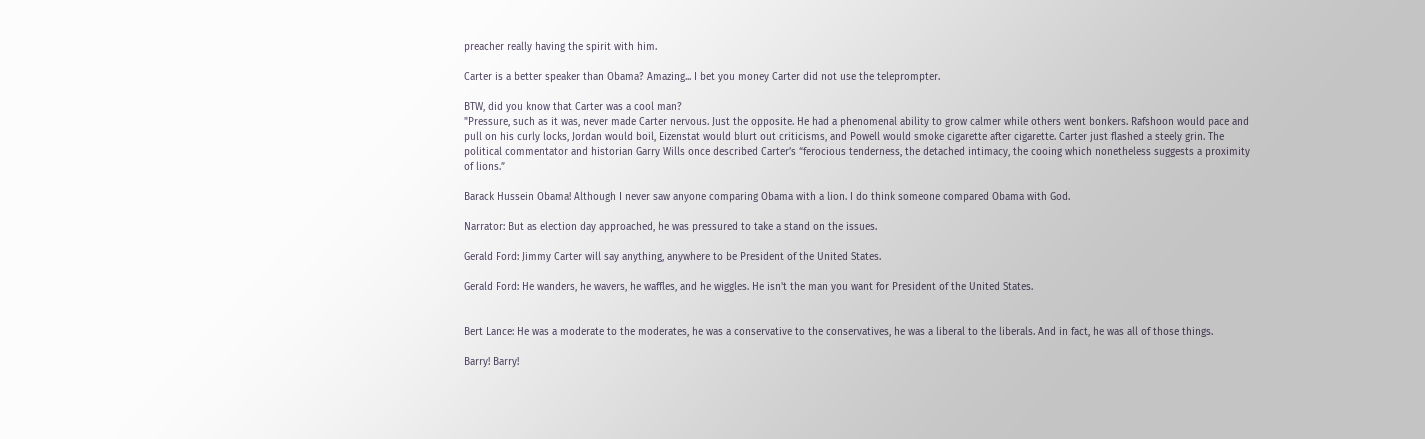preacher really having the spirit with him.

Carter is a better speaker than Obama? Amazing... I bet you money Carter did not use the teleprompter.

BTW, did you know that Carter was a cool man?
"Pressure, such as it was, never made Carter nervous. Just the opposite. He had a phenomenal ability to grow calmer while others went bonkers. Rafshoon would pace and pull on his curly locks, Jordan would boil, Eizenstat would blurt out criticisms, and Powell would smoke cigarette after cigarette. Carter just flashed a steely grin. The political commentator and historian Garry Wills once described Carter’s “ferocious tenderness, the detached intimacy, the cooing which nonetheless suggests a proximity of lions.”

Barack Hussein Obama! Although I never saw anyone comparing Obama with a lion. I do think someone compared Obama with God.

Narrator: But as election day approached, he was pressured to take a stand on the issues.

Gerald Ford: Jimmy Carter will say anything, anywhere to be President of the United States.

Gerald Ford: He wanders, he wavers, he waffles, and he wiggles. He isn't the man you want for President of the United States.


Bert Lance: He was a moderate to the moderates, he was a conservative to the conservatives, he was a liberal to the liberals. And in fact, he was all of those things.

Barry! Barry!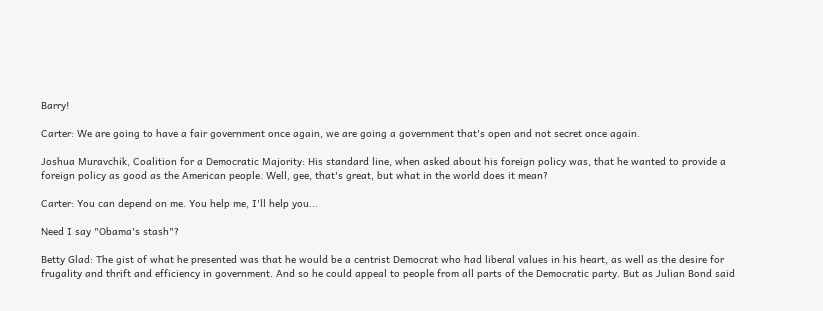Barry!

Carter: We are going to have a fair government once again, we are going a government that's open and not secret once again.

Joshua Muravchik, Coalition for a Democratic Majority: His standard line, when asked about his foreign policy was, that he wanted to provide a foreign policy as good as the American people. Well, gee, that's great, but what in the world does it mean?

Carter: You can depend on me. You help me, I'll help you...

Need I say "Obama's stash"?

Betty Glad: The gist of what he presented was that he would be a centrist Democrat who had liberal values in his heart, as well as the desire for frugality and thrift and efficiency in government. And so he could appeal to people from all parts of the Democratic party. But as Julian Bond said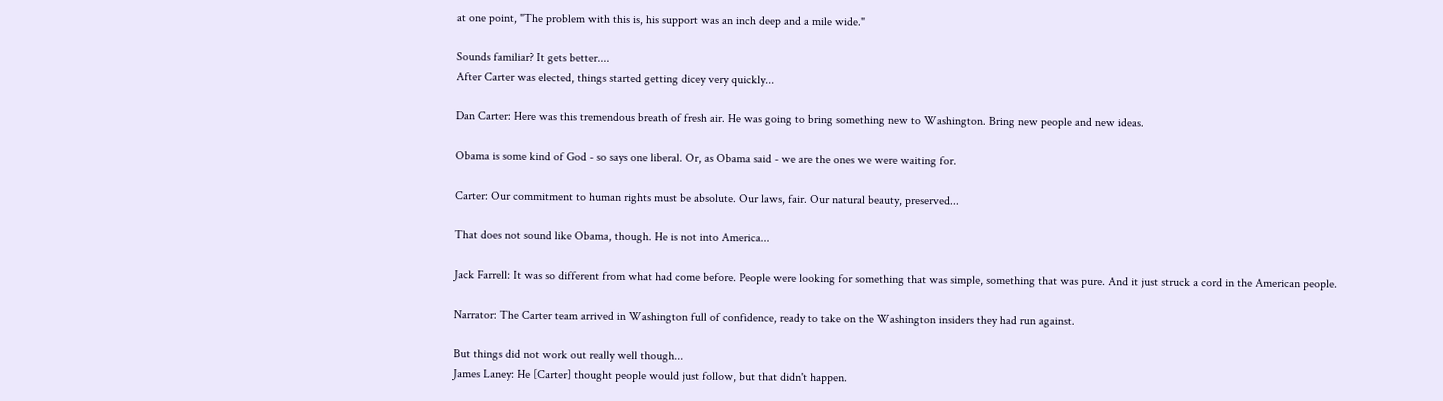at one point, "The problem with this is, his support was an inch deep and a mile wide."

Sounds familiar? It gets better....
After Carter was elected, things started getting dicey very quickly...

Dan Carter: Here was this tremendous breath of fresh air. He was going to bring something new to Washington. Bring new people and new ideas.

Obama is some kind of God - so says one liberal. Or, as Obama said - we are the ones we were waiting for.

Carter: Our commitment to human rights must be absolute. Our laws, fair. Our natural beauty, preserved...

That does not sound like Obama, though. He is not into America...

Jack Farrell: It was so different from what had come before. People were looking for something that was simple, something that was pure. And it just struck a cord in the American people.

Narrator: The Carter team arrived in Washington full of confidence, ready to take on the Washington insiders they had run against.

But things did not work out really well though...
James Laney: He [Carter] thought people would just follow, but that didn't happen.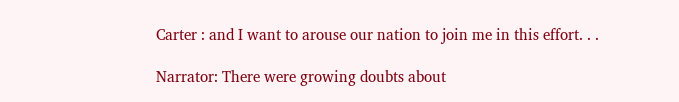Carter : and I want to arouse our nation to join me in this effort. . .

Narrator: There were growing doubts about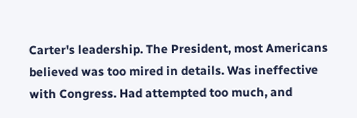Carter's leadership. The President, most Americans believed was too mired in details. Was ineffective with Congress. Had attempted too much, and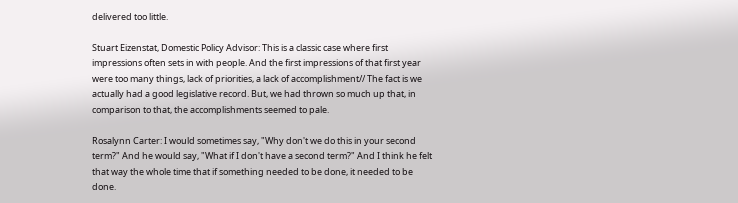delivered too little.

Stuart Eizenstat, Domestic Policy Advisor: This is a classic case where first impressions often sets in with people. And the first impressions of that first year were too many things, lack of priorities, a lack of accomplishment// The fact is we actually had a good legislative record. But, we had thrown so much up that, in comparison to that, the accomplishments seemed to pale.

Rosalynn Carter: I would sometimes say, "Why don't we do this in your second term?" And he would say, "What if I don't have a second term?" And I think he felt that way the whole time that if something needed to be done, it needed to be done.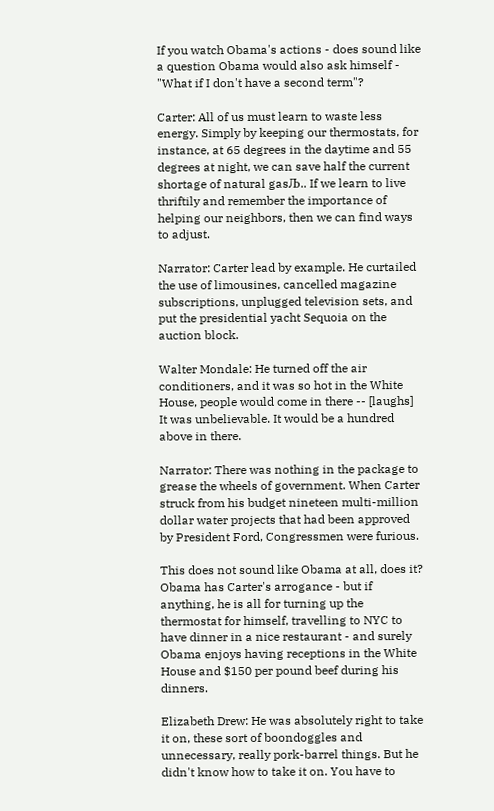If you watch Obama's actions - does sound like a question Obama would also ask himself - "What if I don't have a second term"?

Carter: All of us must learn to waste less energy. Simply by keeping our thermostats, for instance, at 65 degrees in the daytime and 55 degrees at night, we can save half the current shortage of natural gasЉ.. If we learn to live thriftily and remember the importance of helping our neighbors, then we can find ways to adjust.

Narrator: Carter lead by example. He curtailed the use of limousines, cancelled magazine subscriptions, unplugged television sets, and put the presidential yacht Sequoia on the auction block.

Walter Mondale: He turned off the air conditioners, and it was so hot in the White House, people would come in there -- [laughs] It was unbelievable. It would be a hundred above in there.

Narrator: There was nothing in the package to grease the wheels of government. When Carter struck from his budget nineteen multi-million dollar water projects that had been approved by President Ford, Congressmen were furious.

This does not sound like Obama at all, does it? Obama has Carter's arrogance - but if anything, he is all for turning up the thermostat for himself, travelling to NYC to have dinner in a nice restaurant - and surely Obama enjoys having receptions in the White House and $150 per pound beef during his dinners.

Elizabeth Drew: He was absolutely right to take it on, these sort of boondoggles and unnecessary, really pork-barrel things. But he didn't know how to take it on. You have to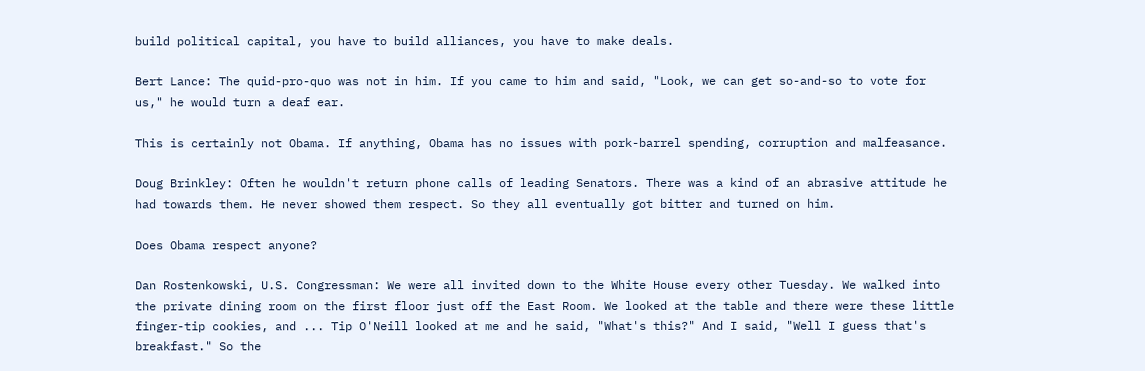build political capital, you have to build alliances, you have to make deals.

Bert Lance: The quid-pro-quo was not in him. If you came to him and said, "Look, we can get so-and-so to vote for us," he would turn a deaf ear.

This is certainly not Obama. If anything, Obama has no issues with pork-barrel spending, corruption and malfeasance.

Doug Brinkley: Often he wouldn't return phone calls of leading Senators. There was a kind of an abrasive attitude he had towards them. He never showed them respect. So they all eventually got bitter and turned on him.

Does Obama respect anyone?

Dan Rostenkowski, U.S. Congressman: We were all invited down to the White House every other Tuesday. We walked into the private dining room on the first floor just off the East Room. We looked at the table and there were these little finger-tip cookies, and ... Tip O'Neill looked at me and he said, "What's this?" And I said, "Well I guess that's breakfast." So the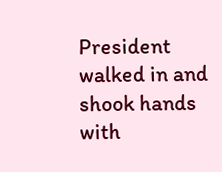President walked in and shook hands with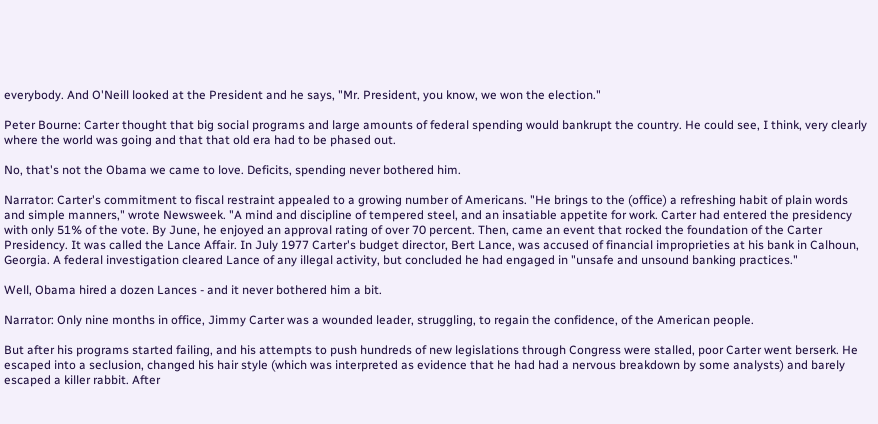everybody. And O'Neill looked at the President and he says, "Mr. President, you know, we won the election."

Peter Bourne: Carter thought that big social programs and large amounts of federal spending would bankrupt the country. He could see, I think, very clearly where the world was going and that that old era had to be phased out.

No, that's not the Obama we came to love. Deficits, spending never bothered him.

Narrator: Carter's commitment to fiscal restraint appealed to a growing number of Americans. "He brings to the (office) a refreshing habit of plain words and simple manners," wrote Newsweek. "A mind and discipline of tempered steel, and an insatiable appetite for work. Carter had entered the presidency with only 51% of the vote. By June, he enjoyed an approval rating of over 70 percent. Then, came an event that rocked the foundation of the Carter Presidency. It was called the Lance Affair. In July 1977 Carter's budget director, Bert Lance, was accused of financial improprieties at his bank in Calhoun, Georgia. A federal investigation cleared Lance of any illegal activity, but concluded he had engaged in "unsafe and unsound banking practices."

Well, Obama hired a dozen Lances - and it never bothered him a bit.

Narrator: Only nine months in office, Jimmy Carter was a wounded leader, struggling, to regain the confidence, of the American people.

But after his programs started failing, and his attempts to push hundreds of new legislations through Congress were stalled, poor Carter went berserk. He escaped into a seclusion, changed his hair style (which was interpreted as evidence that he had had a nervous breakdown by some analysts) and barely escaped a killer rabbit. After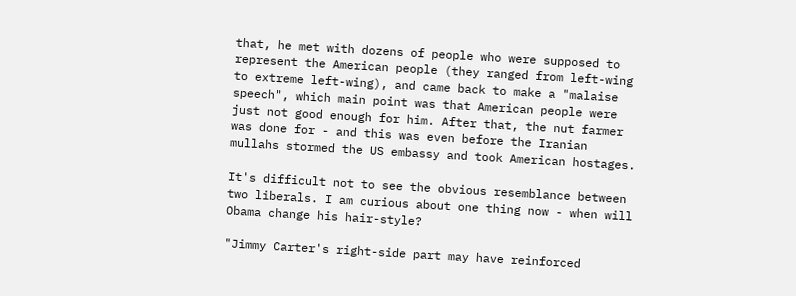that, he met with dozens of people who were supposed to represent the American people (they ranged from left-wing to extreme left-wing), and came back to make a "malaise speech", which main point was that American people were just not good enough for him. After that, the nut farmer was done for - and this was even before the Iranian mullahs stormed the US embassy and took American hostages.

It's difficult not to see the obvious resemblance between two liberals. I am curious about one thing now - when will Obama change his hair-style?

"Jimmy Carter's right-side part may have reinforced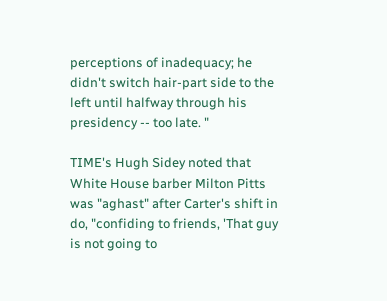perceptions of inadequacy; he didn't switch hair-part side to the left until halfway through his presidency -- too late. "

TIME's Hugh Sidey noted that White House barber Milton Pitts was "aghast" after Carter's shift in do, "confiding to friends, 'That guy is not going to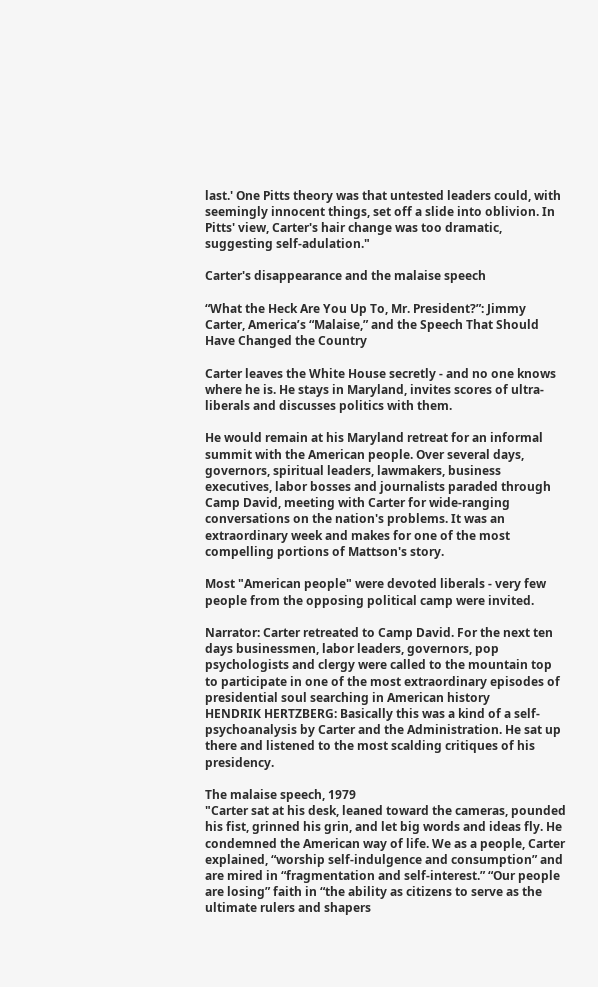last.' One Pitts theory was that untested leaders could, with seemingly innocent things, set off a slide into oblivion. In Pitts' view, Carter's hair change was too dramatic, suggesting self-adulation."

Carter's disappearance and the malaise speech

“What the Heck Are You Up To, Mr. President?”: Jimmy Carter, America’s “Malaise,” and the Speech That Should Have Changed the Country

Carter leaves the White House secretly - and no one knows where he is. He stays in Maryland, invites scores of ultra-liberals and discusses politics with them.

He would remain at his Maryland retreat for an informal summit with the American people. Over several days, governors, spiritual leaders, lawmakers, business executives, labor bosses and journalists paraded through Camp David, meeting with Carter for wide-ranging conversations on the nation's problems. It was an extraordinary week and makes for one of the most compelling portions of Mattson's story.

Most "American people" were devoted liberals - very few people from the opposing political camp were invited.

Narrator: Carter retreated to Camp David. For the next ten days businessmen, labor leaders, governors, pop psychologists and clergy were called to the mountain top to participate in one of the most extraordinary episodes of presidential soul searching in American history
HENDRIK HERTZBERG: Basically this was a kind of a self-psychoanalysis by Carter and the Administration. He sat up there and listened to the most scalding critiques of his presidency.

The malaise speech, 1979
"Carter sat at his desk, leaned toward the cameras, pounded his fist, grinned his grin, and let big words and ideas fly. He condemned the American way of life. We as a people, Carter explained, “worship self-indulgence and consumption” and are mired in “fragmentation and self-interest.” “Our people are losing” faith in “the ability as citizens to serve as the ultimate rulers and shapers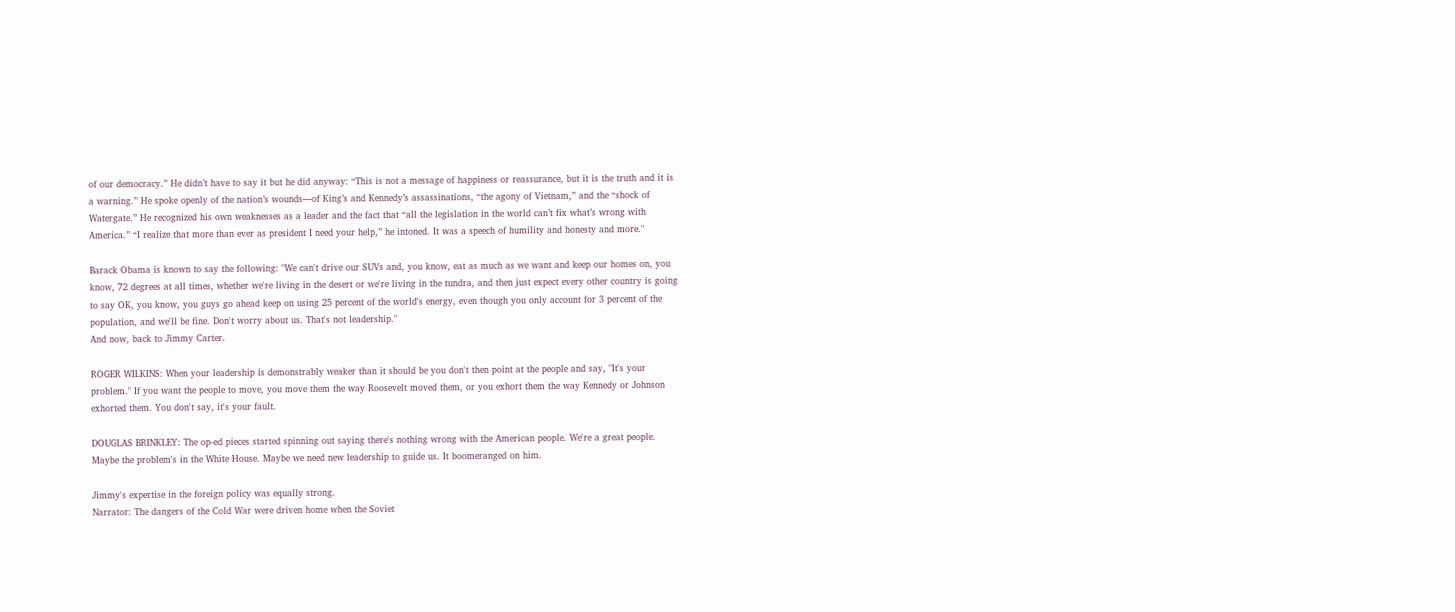of our democracy.” He didn’t have to say it but he did anyway: “This is not a message of happiness or reassurance, but it is the truth and it is a warning.” He spoke openly of the nation’s wounds—of King’s and Kennedy’s assassinations, “the agony of Vietnam,” and the “shock of Watergate.” He recognized his own weaknesses as a leader and the fact that “all the legislation in the world can’t fix what’s wrong with America.” “I realize that more than ever as president I need your help,” he intoned. It was a speech of humility and honesty and more."

Barack Obama is known to say the following: "We can't drive our SUVs and, you know, eat as much as we want and keep our homes on, you know, 72 degrees at all times, whether we're living in the desert or we're living in the tundra, and then just expect every other country is going to say OK, you know, you guys go ahead keep on using 25 percent of the world's energy, even though you only account for 3 percent of the population, and we'll be fine. Don't worry about us. That's not leadership."
And now, back to Jimmy Carter.

ROGER WILKINS: When your leadership is demonstrably weaker than it should be you don't then point at the people and say, "It's your problem." If you want the people to move, you move them the way Roosevelt moved them, or you exhort them the way Kennedy or Johnson exhorted them. You don't say, it's your fault.

DOUGLAS BRINKLEY: The op-ed pieces started spinning out saying there's nothing wrong with the American people. We're a great people. Maybe the problem's in the White House. Maybe we need new leadership to guide us. It boomeranged on him.

Jimmy's expertise in the foreign policy was equally strong.
Narrator: The dangers of the Cold War were driven home when the Soviet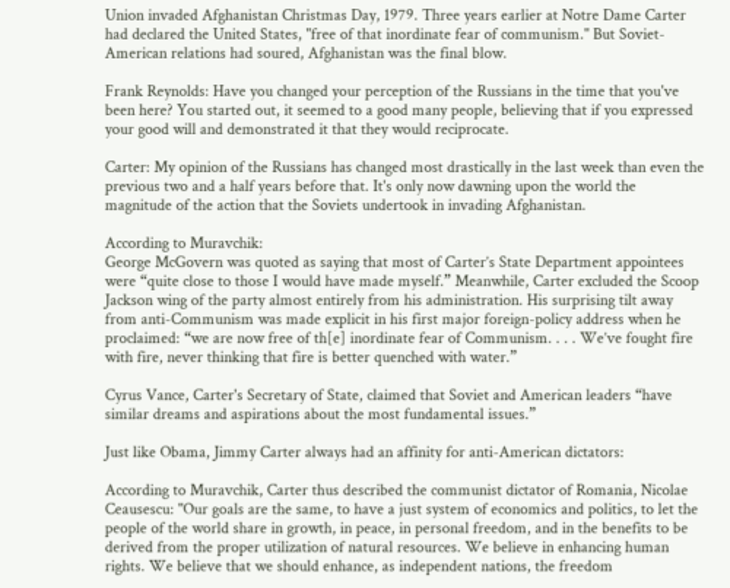Union invaded Afghanistan Christmas Day, 1979. Three years earlier at Notre Dame Carter had declared the United States, "free of that inordinate fear of communism." But Soviet-American relations had soured, Afghanistan was the final blow.

Frank Reynolds: Have you changed your perception of the Russians in the time that you've been here? You started out, it seemed to a good many people, believing that if you expressed your good will and demonstrated it that they would reciprocate.

Carter: My opinion of the Russians has changed most drastically in the last week than even the previous two and a half years before that. It's only now dawning upon the world the magnitude of the action that the Soviets undertook in invading Afghanistan.

According to Muravchik:
George McGovern was quoted as saying that most of Carter’s State Department appointees were “quite close to those I would have made myself.” Meanwhile, Carter excluded the Scoop Jackson wing of the party almost entirely from his administration. His surprising tilt away from anti-Communism was made explicit in his first major foreign-policy address when he proclaimed: “we are now free of th[e] inordinate fear of Communism. . . . We’ve fought fire with fire, never thinking that fire is better quenched with water.”

Cyrus Vance, Carter's Secretary of State, claimed that Soviet and American leaders “have similar dreams and aspirations about the most fundamental issues.”

Just like Obama, Jimmy Carter always had an affinity for anti-American dictators:

According to Muravchik, Carter thus described the communist dictator of Romania, Nicolae Ceausescu: "Our goals are the same, to have a just system of economics and politics, to let the people of the world share in growth, in peace, in personal freedom, and in the benefits to be derived from the proper utilization of natural resources. We believe in enhancing human rights. We believe that we should enhance, as independent nations, the freedom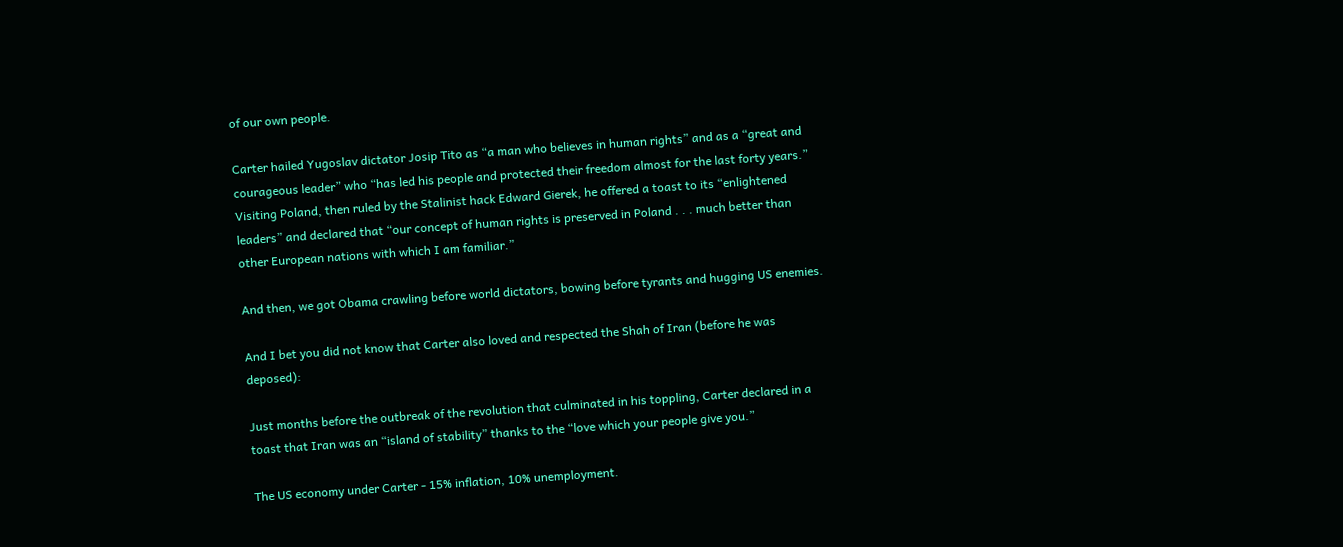of our own people.

Carter hailed Yugoslav dictator Josip Tito as “a man who believes in human rights” and as a “great and courageous leader” who “has led his people and protected their freedom almost for the last forty years.” Visiting Poland, then ruled by the Stalinist hack Edward Gierek, he offered a toast to its “enlightened leaders” and declared that “our concept of human rights is preserved in Poland . . . much better than other European nations with which I am familiar.”

And then, we got Obama crawling before world dictators, bowing before tyrants and hugging US enemies.

And I bet you did not know that Carter also loved and respected the Shah of Iran (before he was deposed):

Just months before the outbreak of the revolution that culminated in his toppling, Carter declared in a toast that Iran was an “island of stability” thanks to the “love which your people give you.”

The US economy under Carter - 15% inflation, 10% unemployment.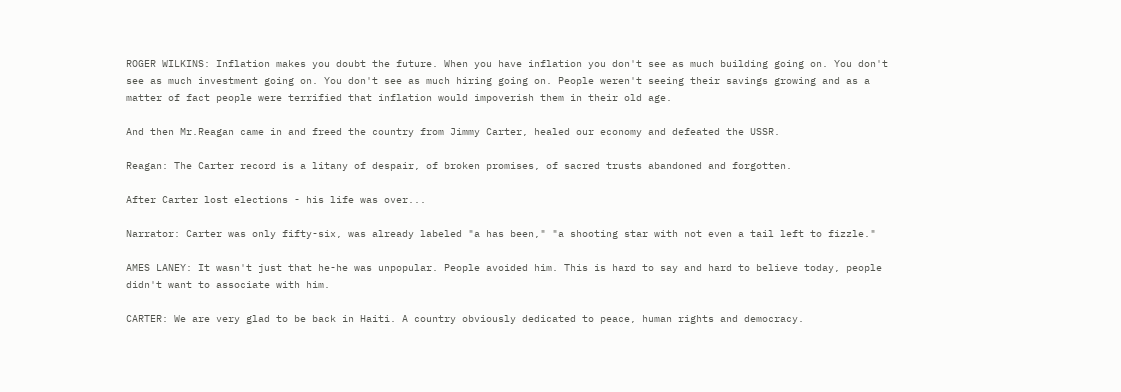ROGER WILKINS: Inflation makes you doubt the future. When you have inflation you don't see as much building going on. You don't see as much investment going on. You don't see as much hiring going on. People weren't seeing their savings growing and as a matter of fact people were terrified that inflation would impoverish them in their old age.

And then Mr.Reagan came in and freed the country from Jimmy Carter, healed our economy and defeated the USSR.

Reagan: The Carter record is a litany of despair, of broken promises, of sacred trusts abandoned and forgotten.

After Carter lost elections - his life was over...

Narrator: Carter was only fifty-six, was already labeled "a has been," "a shooting star with not even a tail left to fizzle."

AMES LANEY: It wasn't just that he-he was unpopular. People avoided him. This is hard to say and hard to believe today, people didn't want to associate with him.

CARTER: We are very glad to be back in Haiti. A country obviously dedicated to peace, human rights and democracy.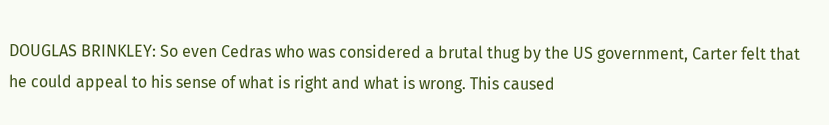DOUGLAS BRINKLEY: So even Cedras who was considered a brutal thug by the US government, Carter felt that he could appeal to his sense of what is right and what is wrong. This caused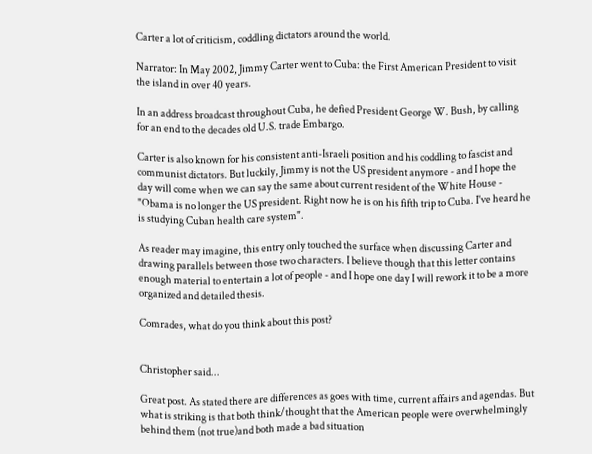Carter a lot of criticism, coddling dictators around the world.

Narrator: In May 2002, Jimmy Carter went to Cuba: the First American President to visit the island in over 40 years.

In an address broadcast throughout Cuba, he defied President George W. Bush, by calling for an end to the decades old U.S. trade Embargo.

Carter is also known for his consistent anti-Israeli position and his coddling to fascist and communist dictators. But luckily, Jimmy is not the US president anymore - and I hope the day will come when we can say the same about current resident of the White House - "Obama is no longer the US president. Right now he is on his fifth trip to Cuba. I've heard he is studying Cuban health care system".

As reader may imagine, this entry only touched the surface when discussing Carter and drawing parallels between those two characters. I believe though that this letter contains enough material to entertain a lot of people - and I hope one day I will rework it to be a more organized and detailed thesis.

Comrades, what do you think about this post?


Christopher said...

Great post. As stated there are differences as goes with time, current affairs and agendas. But what is striking is that both think/thought that the American people were overwhelmingly behind them (not true)and both made a bad situation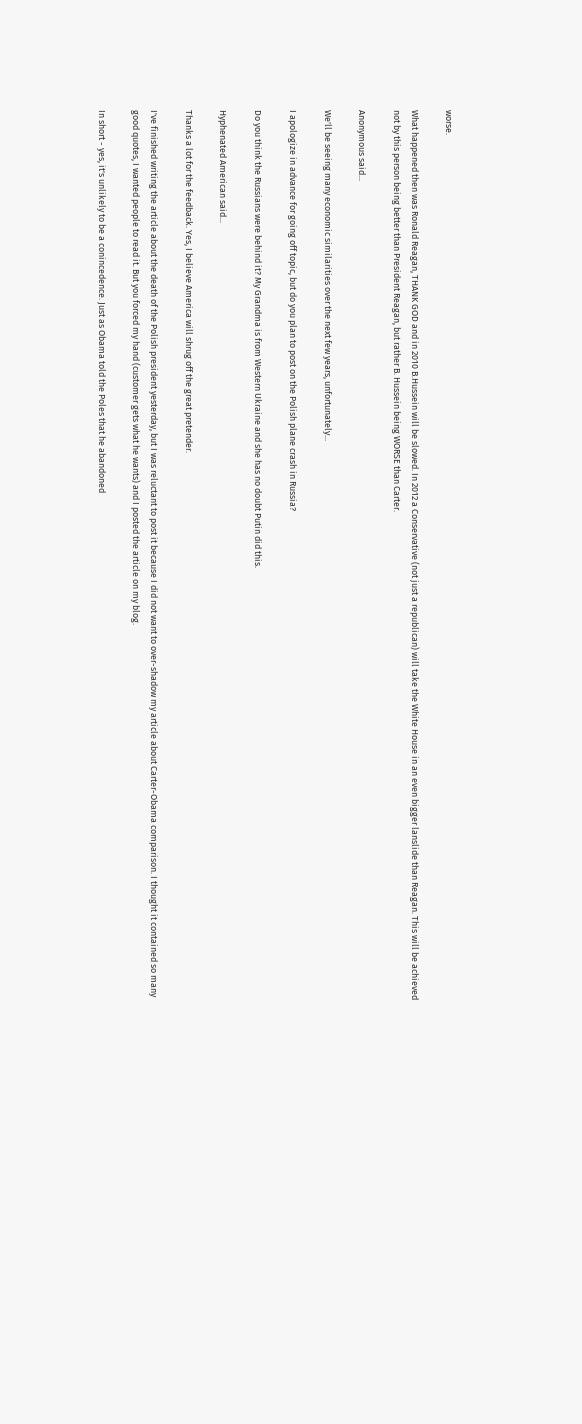worse.

What happened then was Ronald Reagan, THANK GOD and in 2010 B.Hussein will be slowed. In 2012 a Conservative (not just a republican) will take the White House in an even bigger lanslide than Reagan. This will be achieved not by this person being better than President Reagan, but rather B. Hussein being WORSE than Carter.

Anonymous said...

We'll be seeing many economic similarities over the next few years, unfortunately...

I apologize in advance for going off topic, but do you plan to post on the Polish plane crash in Russia?

Do you think the Russians were behind it? My Grandma is from Western Ukraine and she has no doubt Putin did this.

Hyphenated American said...

Thanks a lot for the feedback. Yes, I believe America will shrug off the great pretender.

I've finished writing the article about the death of the Polish president yesterday, but I was reluctant to post it because I did not want to over-shadow my article about Carter-Obama comparison. I thought it contained so many good quotes, I wanted people to read it. But you forced my hand (customer gets what he wants) and I posted the article on my blog.

In short - yes, it's unlikely to be a conincedence. Just as Obama told the Poles that he abandoned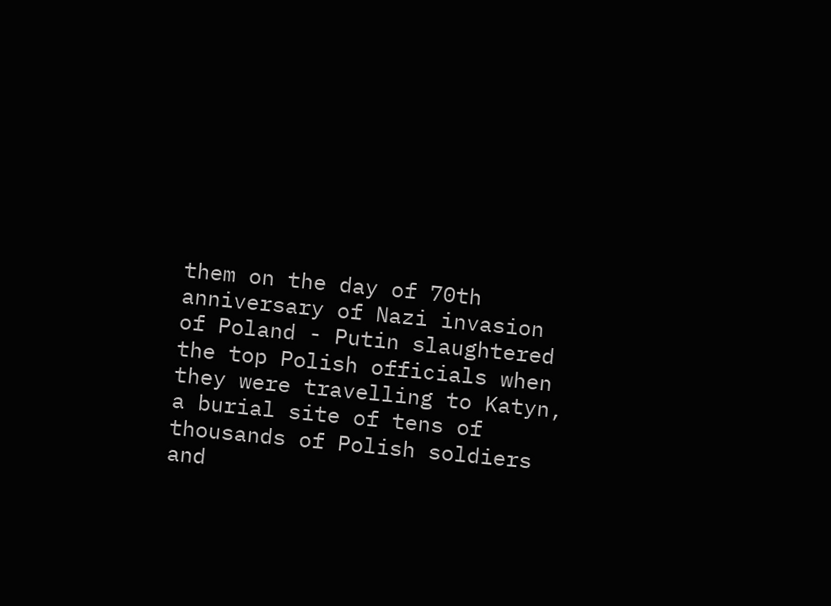them on the day of 70th anniversary of Nazi invasion of Poland - Putin slaughtered the top Polish officials when they were travelling to Katyn, a burial site of tens of thousands of Polish soldiers and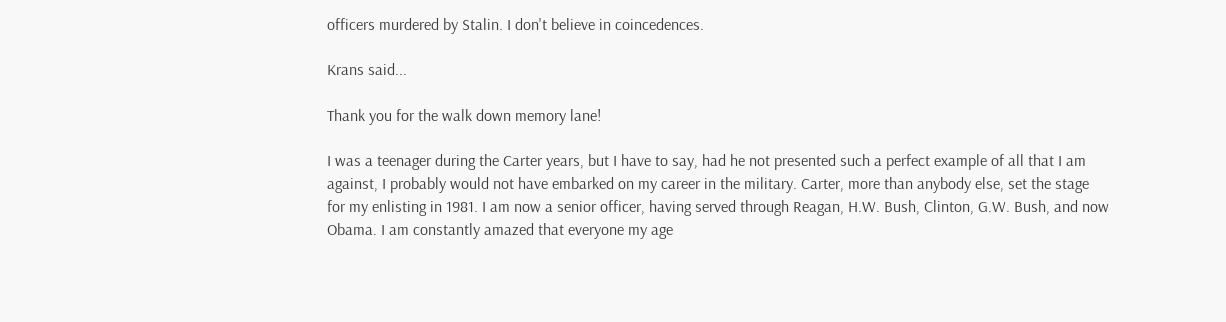officers murdered by Stalin. I don't believe in coincedences.

Krans said...

Thank you for the walk down memory lane!

I was a teenager during the Carter years, but I have to say, had he not presented such a perfect example of all that I am against, I probably would not have embarked on my career in the military. Carter, more than anybody else, set the stage for my enlisting in 1981. I am now a senior officer, having served through Reagan, H.W. Bush, Clinton, G.W. Bush, and now Obama. I am constantly amazed that everyone my age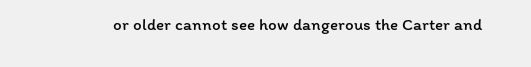or older cannot see how dangerous the Carter and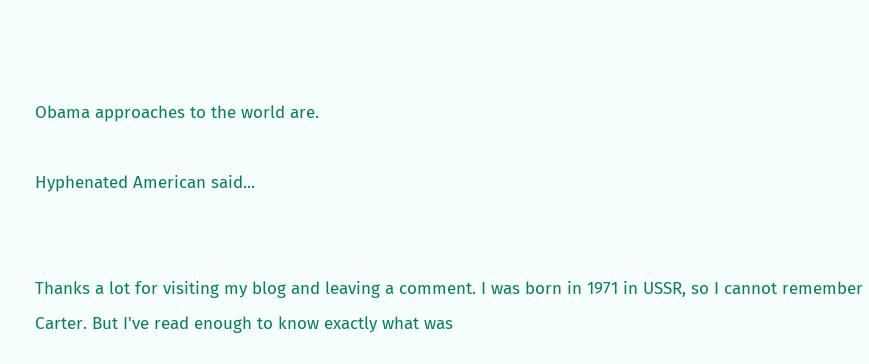Obama approaches to the world are.

Hyphenated American said...


Thanks a lot for visiting my blog and leaving a comment. I was born in 1971 in USSR, so I cannot remember Carter. But I've read enough to know exactly what was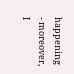happening - moreover, I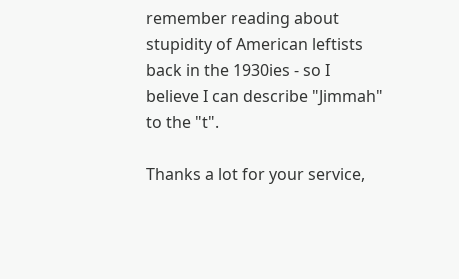remember reading about stupidity of American leftists back in the 1930ies - so I believe I can describe "Jimmah" to the "t".

Thanks a lot for your service,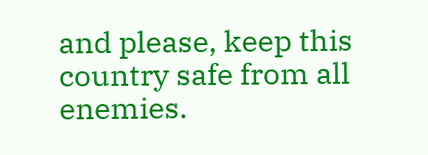and please, keep this country safe from all enemies.